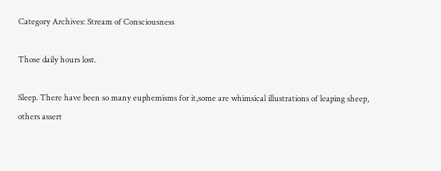Category Archives: Stream of Consciousness

Those daily hours lost.

Sleep. There have been so many euphemisms for it,some are whimsical illustrations of leaping sheep, others assert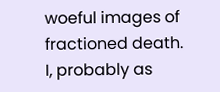woeful images of fractioned death. I, probably as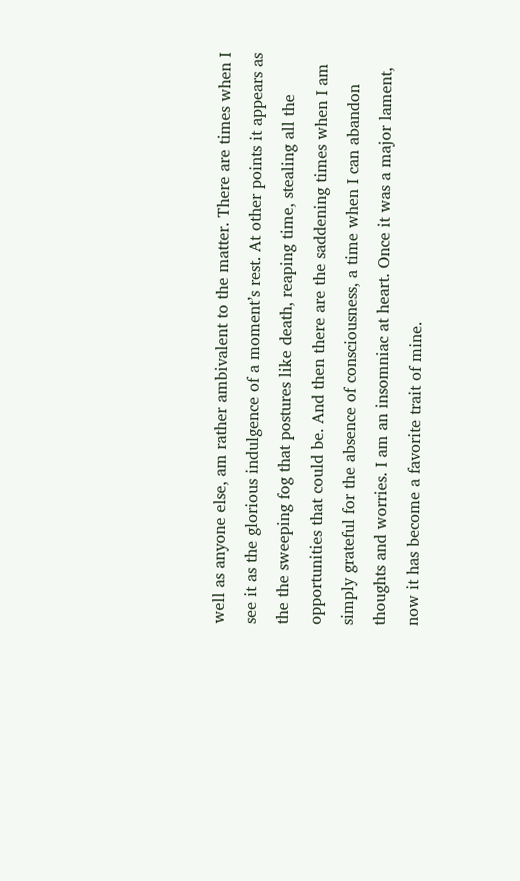well as anyone else, am rather ambivalent to the matter. There are times when I see it as the glorious indulgence of a moment’s rest. At other points it appears as the the sweeping fog that postures like death, reaping time, stealing all the opportunities that could be. And then there are the saddening times when I am simply grateful for the absence of consciousness, a time when I can abandon thoughts and worries. I am an insomniac at heart. Once it was a major lament, now it has become a favorite trait of mine.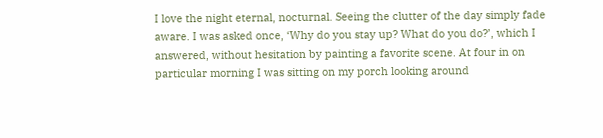I love the night eternal, nocturnal. Seeing the clutter of the day simply fade aware. I was asked once, ‘Why do you stay up? What do you do?’, which I answered, without hesitation by painting a favorite scene. At four in on particular morning I was sitting on my porch looking around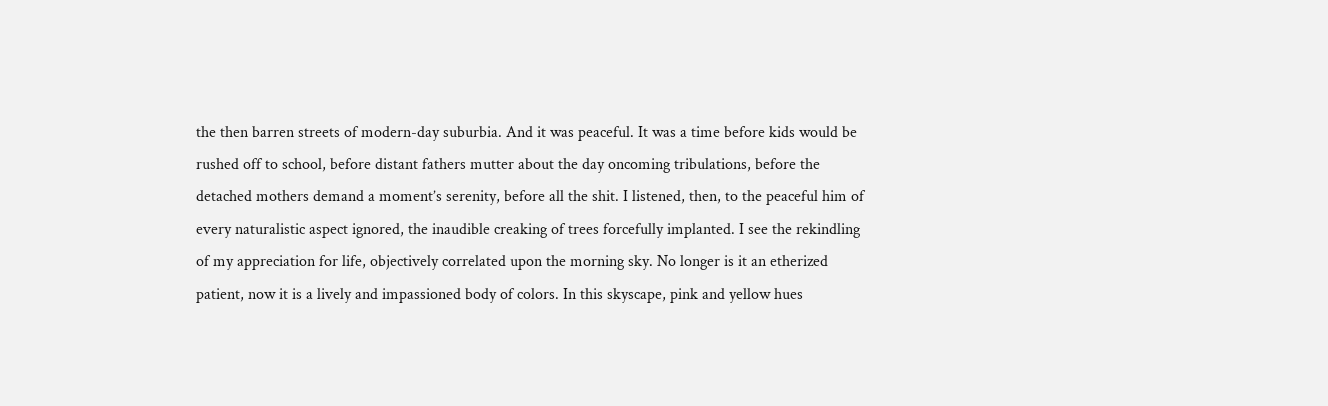the then barren streets of modern-day suburbia. And it was peaceful. It was a time before kids would be rushed off to school, before distant fathers mutter about the day oncoming tribulations, before the detached mothers demand a moment’s serenity, before all the shit. I listened, then, to the peaceful him of every naturalistic aspect ignored, the inaudible creaking of trees forcefully implanted. I see the rekindling of my appreciation for life, objectively correlated upon the morning sky. No longer is it an etherized patient, now it is a lively and impassioned body of colors. In this skyscape, pink and yellow hues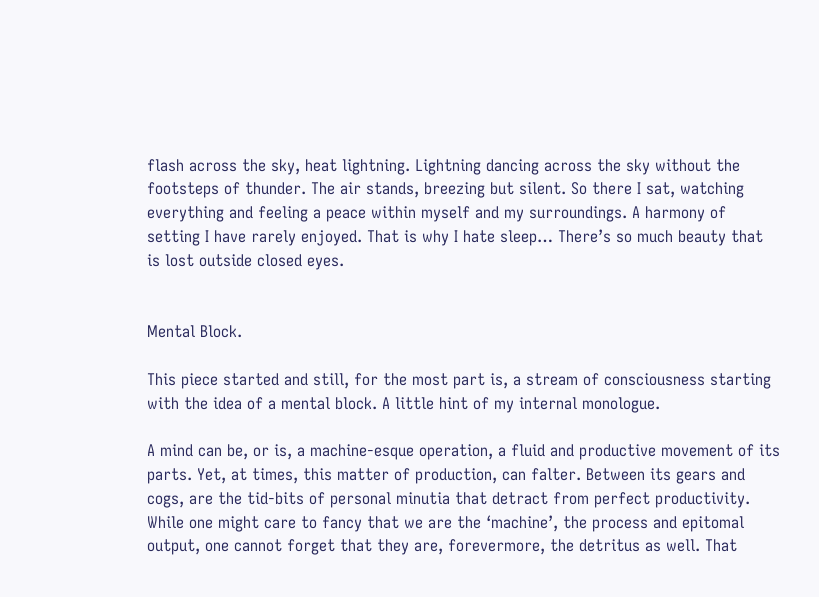flash across the sky, heat lightning. Lightning dancing across the sky without the footsteps of thunder. The air stands, breezing but silent. So there I sat, watching everything and feeling a peace within myself and my surroundings. A harmony of setting I have rarely enjoyed. That is why I hate sleep… There’s so much beauty that is lost outside closed eyes.


Mental Block.

This piece started and still, for the most part is, a stream of consciousness starting with the idea of a mental block. A little hint of my internal monologue.

A mind can be, or is, a machine-esque operation, a fluid and productive movement of its parts. Yet, at times, this matter of production, can falter. Between its gears and cogs, are the tid-bits of personal minutia that detract from perfect productivity. While one might care to fancy that we are the ‘machine’, the process and epitomal output, one cannot forget that they are, forevermore, the detritus as well. That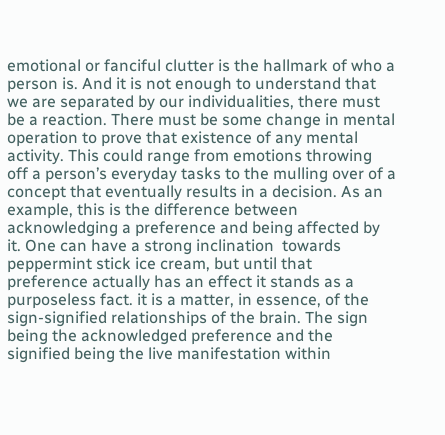emotional or fanciful clutter is the hallmark of who a person is. And it is not enough to understand that we are separated by our individualities, there must be a reaction. There must be some change in mental operation to prove that existence of any mental activity. This could range from emotions throwing off a person’s everyday tasks to the mulling over of a concept that eventually results in a decision. As an example, this is the difference between acknowledging a preference and being affected by it. One can have a strong inclination  towards peppermint stick ice cream, but until that preference actually has an effect it stands as a purposeless fact. it is a matter, in essence, of the sign-signified relationships of the brain. The sign being the acknowledged preference and the signified being the live manifestation within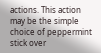actions. This action may be the simple choice of peppermint stick over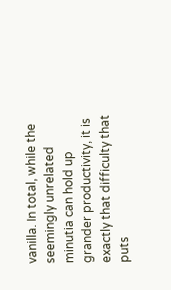vanilla. In total, while the seemingly unrelated minutia can hold up grander productivity, it is exactly that difficulty that puts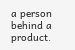a person behind a product.